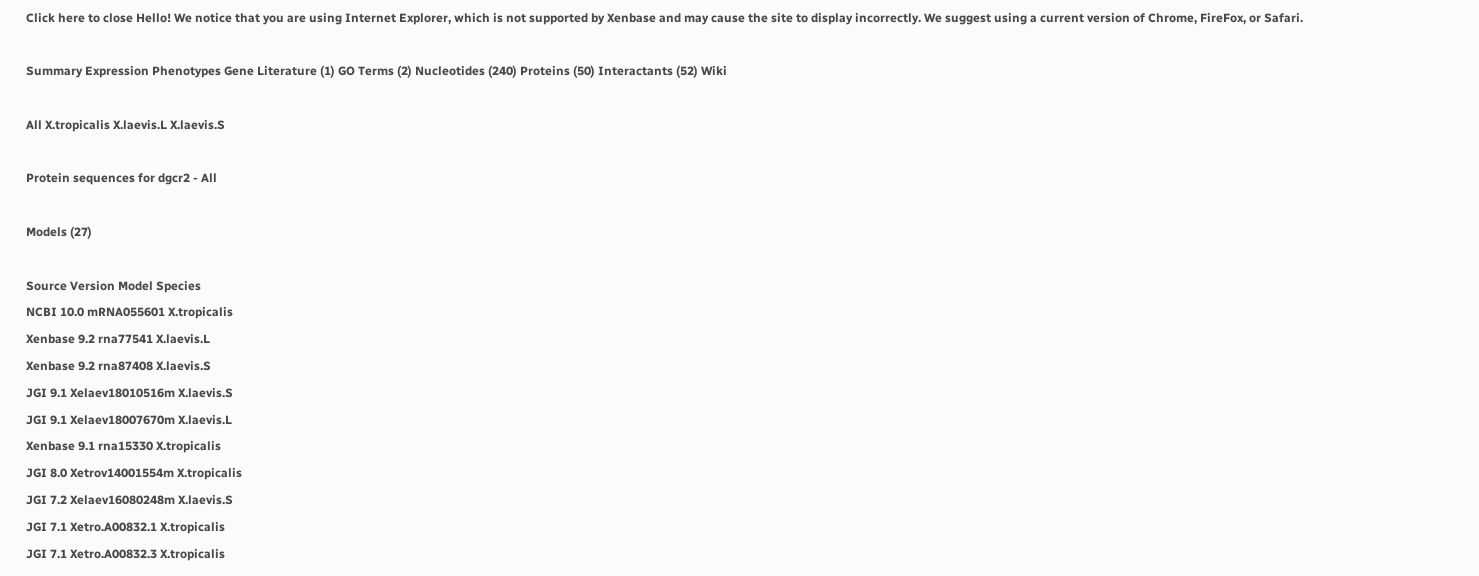Click here to close Hello! We notice that you are using Internet Explorer, which is not supported by Xenbase and may cause the site to display incorrectly. We suggest using a current version of Chrome, FireFox, or Safari.

Summary Expression Phenotypes Gene Literature (1) GO Terms (2) Nucleotides (240) Proteins (50) Interactants (52) Wiki

All X.tropicalis X.laevis.L X.laevis.S

Protein sequences for dgcr2 - All

Models (27)

Source Version Model Species
NCBI 10.0 mRNA055601 X.tropicalis
Xenbase 9.2 rna77541 X.laevis.L
Xenbase 9.2 rna87408 X.laevis.S
JGI 9.1 Xelaev18010516m X.laevis.S
JGI 9.1 Xelaev18007670m X.laevis.L
Xenbase 9.1 rna15330 X.tropicalis
JGI 8.0 Xetrov14001554m X.tropicalis
JGI 7.2 Xelaev16080248m X.laevis.S
JGI 7.1 Xetro.A00832.1 X.tropicalis
JGI 7.1 Xetro.A00832.3 X.tropicalis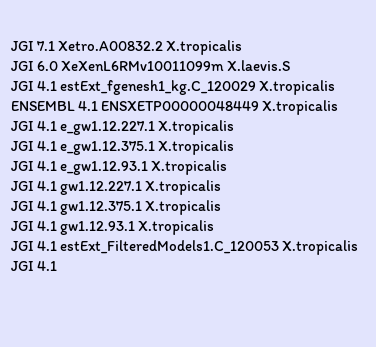JGI 7.1 Xetro.A00832.2 X.tropicalis
JGI 6.0 XeXenL6RMv10011099m X.laevis.S
JGI 4.1 estExt_fgenesh1_kg.C_120029 X.tropicalis
ENSEMBL 4.1 ENSXETP00000048449 X.tropicalis
JGI 4.1 e_gw1.12.227.1 X.tropicalis
JGI 4.1 e_gw1.12.375.1 X.tropicalis
JGI 4.1 e_gw1.12.93.1 X.tropicalis
JGI 4.1 gw1.12.227.1 X.tropicalis
JGI 4.1 gw1.12.375.1 X.tropicalis
JGI 4.1 gw1.12.93.1 X.tropicalis
JGI 4.1 estExt_FilteredModels1.C_120053 X.tropicalis
JGI 4.1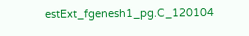estExt_fgenesh1_pg.C_120104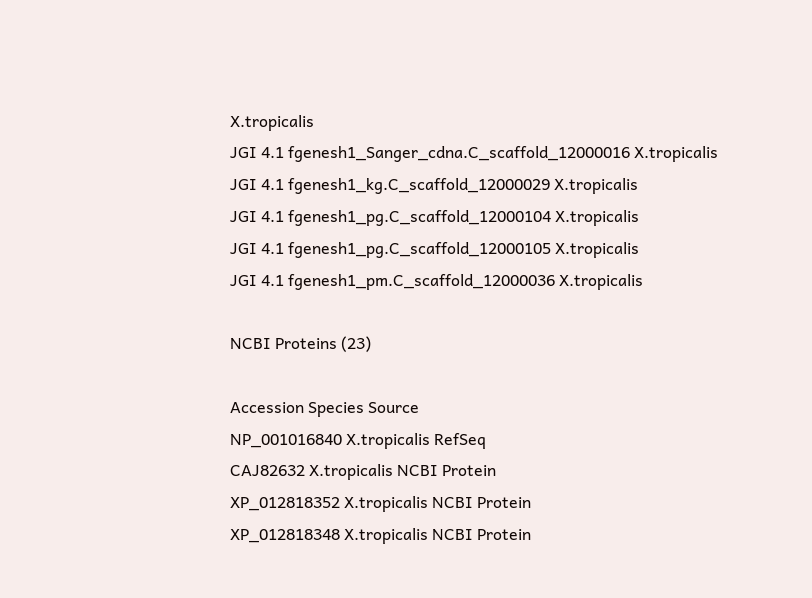X.tropicalis
JGI 4.1 fgenesh1_Sanger_cdna.C_scaffold_12000016 X.tropicalis
JGI 4.1 fgenesh1_kg.C_scaffold_12000029 X.tropicalis
JGI 4.1 fgenesh1_pg.C_scaffold_12000104 X.tropicalis
JGI 4.1 fgenesh1_pg.C_scaffold_12000105 X.tropicalis
JGI 4.1 fgenesh1_pm.C_scaffold_12000036 X.tropicalis

NCBI Proteins (23)

Accession Species Source
NP_001016840 X.tropicalis RefSeq
CAJ82632 X.tropicalis NCBI Protein
XP_012818352 X.tropicalis NCBI Protein
XP_012818348 X.tropicalis NCBI Protein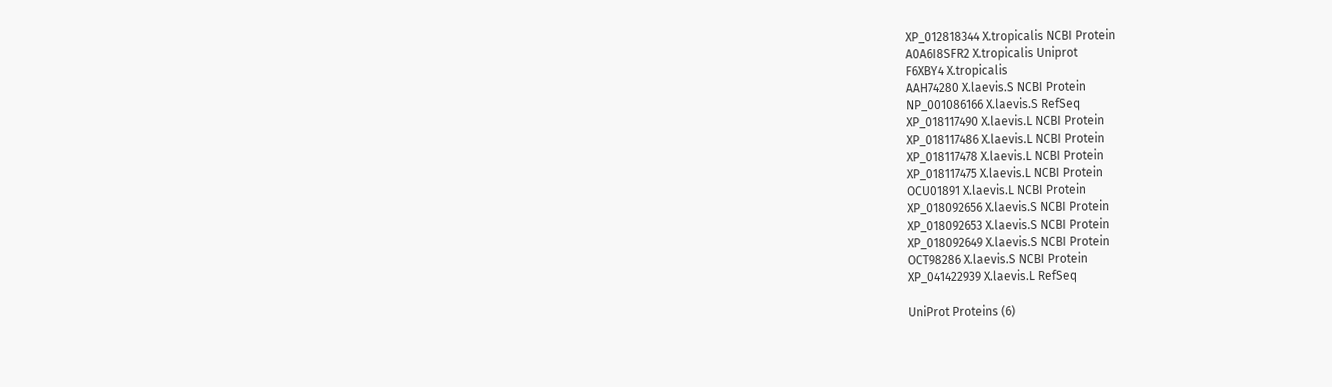XP_012818344 X.tropicalis NCBI Protein
A0A6I8SFR2 X.tropicalis Uniprot
F6XBY4 X.tropicalis
AAH74280 X.laevis.S NCBI Protein
NP_001086166 X.laevis.S RefSeq
XP_018117490 X.laevis.L NCBI Protein
XP_018117486 X.laevis.L NCBI Protein
XP_018117478 X.laevis.L NCBI Protein
XP_018117475 X.laevis.L NCBI Protein
OCU01891 X.laevis.L NCBI Protein
XP_018092656 X.laevis.S NCBI Protein
XP_018092653 X.laevis.S NCBI Protein
XP_018092649 X.laevis.S NCBI Protein
OCT98286 X.laevis.S NCBI Protein
XP_041422939 X.laevis.L RefSeq

UniProt Proteins (6)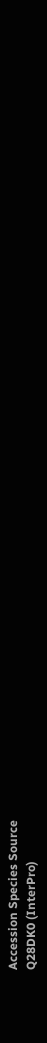Accession Species Source
Q28DK0 (InterPro)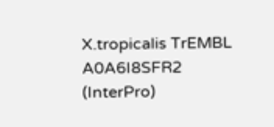X.tropicalis TrEMBL
A0A6I8SFR2 (InterPro)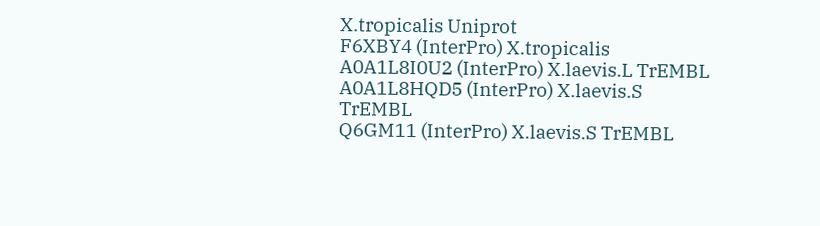X.tropicalis Uniprot
F6XBY4 (InterPro) X.tropicalis
A0A1L8I0U2 (InterPro) X.laevis.L TrEMBL
A0A1L8HQD5 (InterPro) X.laevis.S TrEMBL
Q6GM11 (InterPro) X.laevis.S TrEMBL